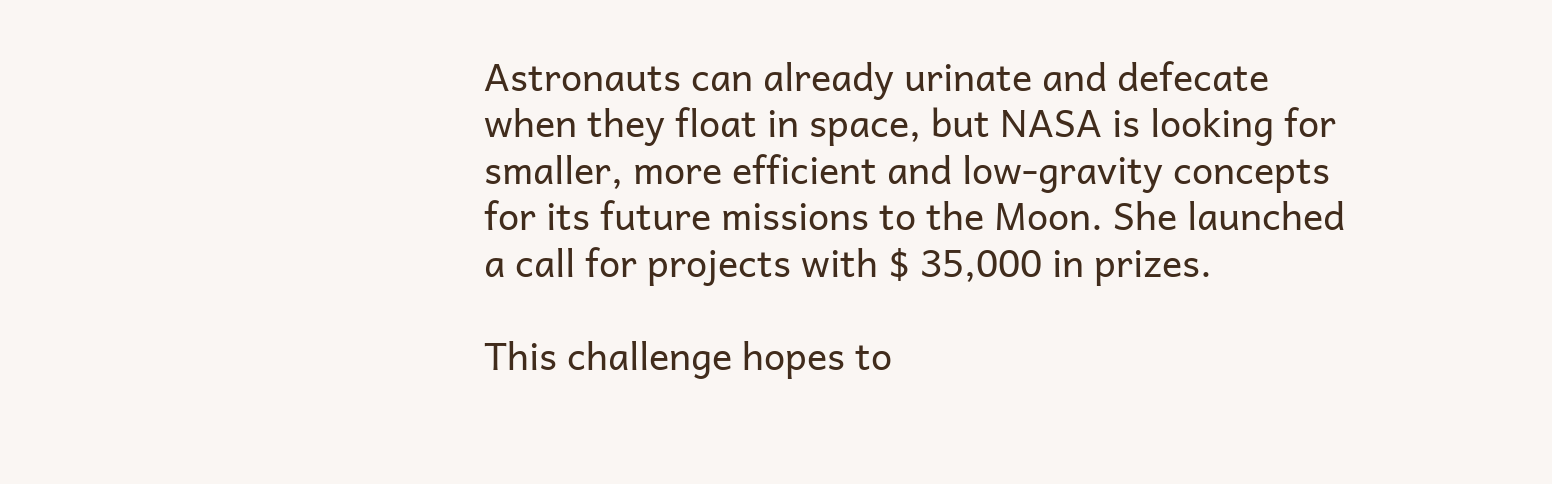Astronauts can already urinate and defecate when they float in space, but NASA is looking for smaller, more efficient and low-gravity concepts for its future missions to the Moon. She launched a call for projects with $ 35,000 in prizes.

This challenge hopes to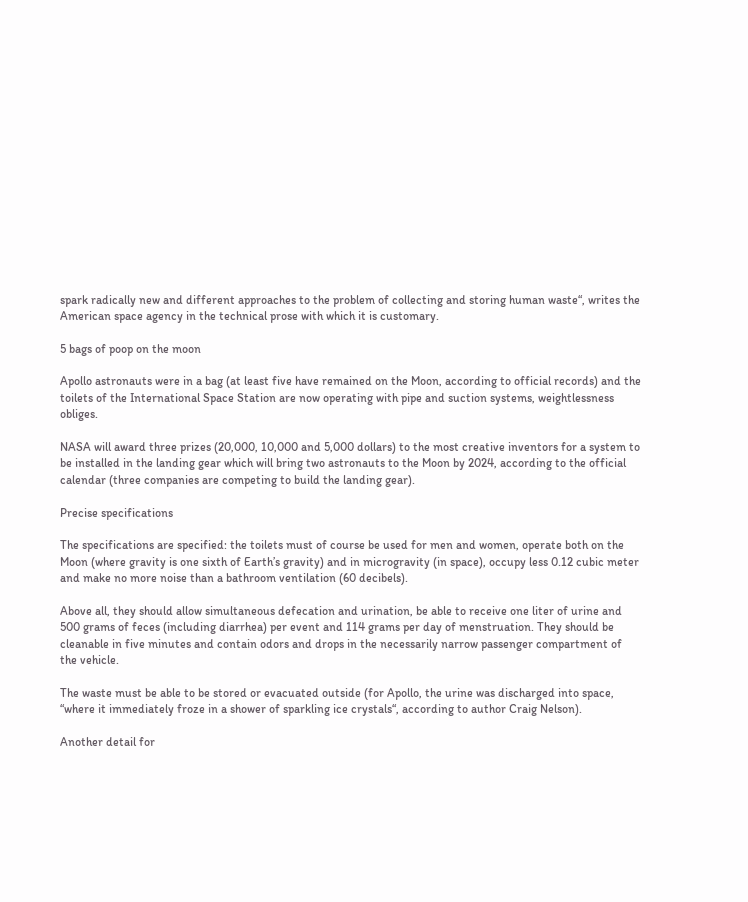spark radically new and different approaches to the problem of collecting and storing human waste“, writes the American space agency in the technical prose with which it is customary.

5 bags of poop on the moon

Apollo astronauts were in a bag (at least five have remained on the Moon, according to official records) and the toilets of the International Space Station are now operating with pipe and suction systems, weightlessness obliges.

NASA will award three prizes (20,000, 10,000 and 5,000 dollars) to the most creative inventors for a system to be installed in the landing gear which will bring two astronauts to the Moon by 2024, according to the official calendar (three companies are competing to build the landing gear).

Precise specifications

The specifications are specified: the toilets must of course be used for men and women, operate both on the Moon (where gravity is one sixth of Earth’s gravity) and in microgravity (in space), occupy less 0.12 cubic meter and make no more noise than a bathroom ventilation (60 decibels).

Above all, they should allow simultaneous defecation and urination, be able to receive one liter of urine and 500 grams of feces (including diarrhea) per event and 114 grams per day of menstruation. They should be cleanable in five minutes and contain odors and drops in the necessarily narrow passenger compartment of the vehicle.

The waste must be able to be stored or evacuated outside (for Apollo, the urine was discharged into space, “where it immediately froze in a shower of sparkling ice crystals“, according to author Craig Nelson).

Another detail for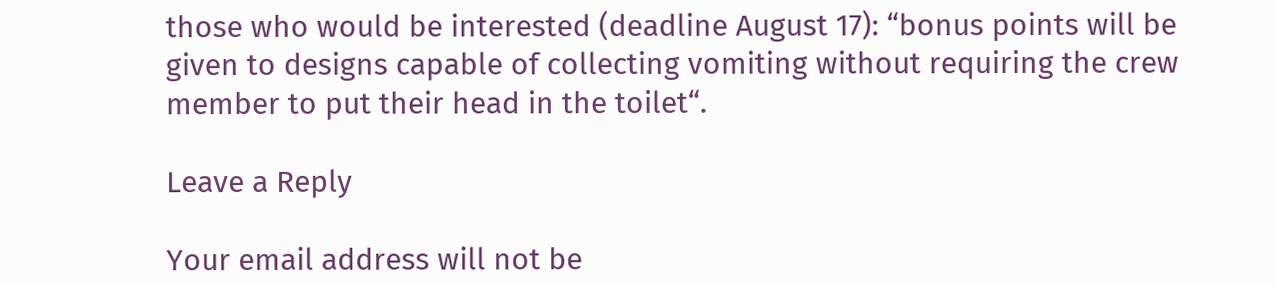those who would be interested (deadline August 17): “bonus points will be given to designs capable of collecting vomiting without requiring the crew member to put their head in the toilet“.

Leave a Reply

Your email address will not be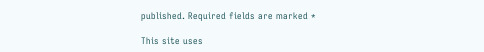published. Required fields are marked *

This site uses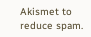Akismet to reduce spam.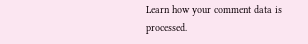Learn how your comment data is processed.